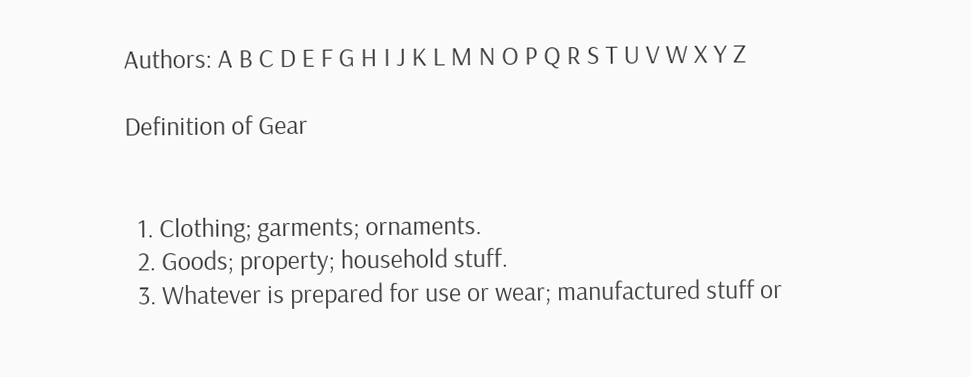Authors: A B C D E F G H I J K L M N O P Q R S T U V W X Y Z

Definition of Gear


  1. Clothing; garments; ornaments.
  2. Goods; property; household stuff.
  3. Whatever is prepared for use or wear; manufactured stuff or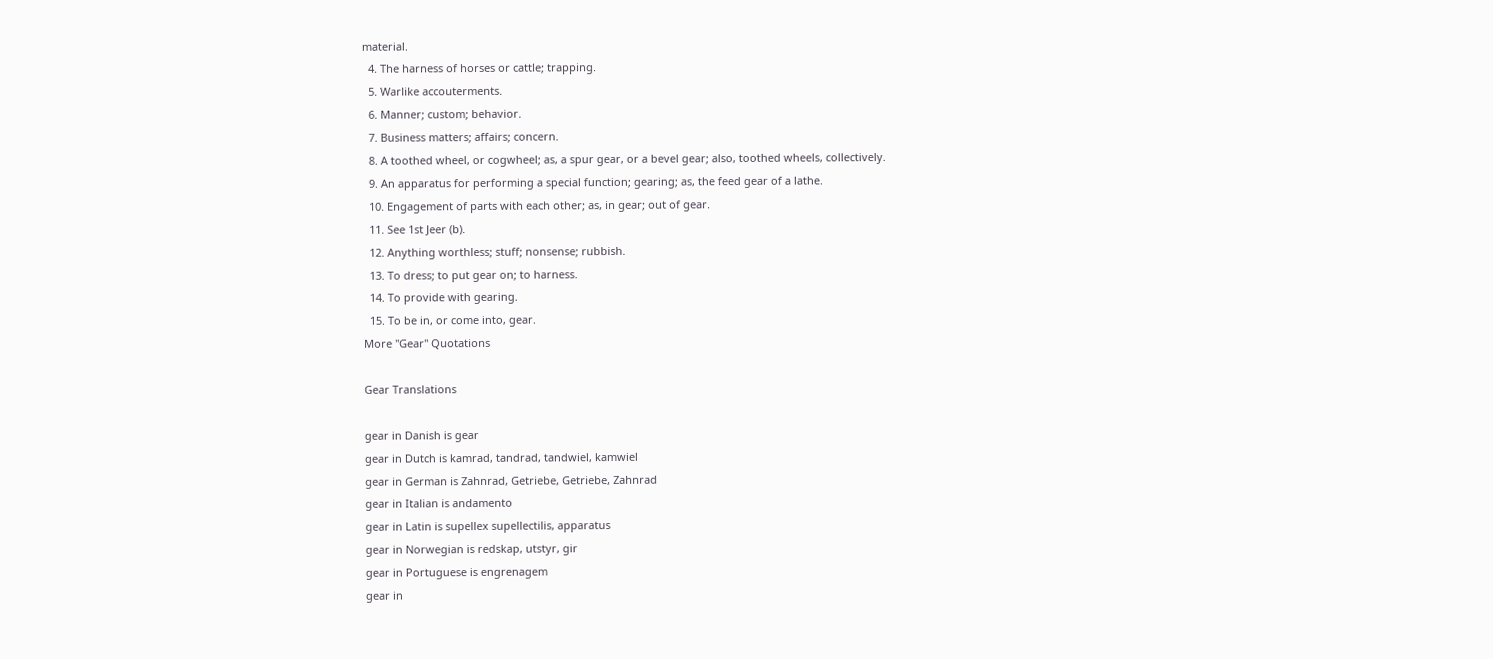material.
  4. The harness of horses or cattle; trapping.
  5. Warlike accouterments.
  6. Manner; custom; behavior.
  7. Business matters; affairs; concern.
  8. A toothed wheel, or cogwheel; as, a spur gear, or a bevel gear; also, toothed wheels, collectively.
  9. An apparatus for performing a special function; gearing; as, the feed gear of a lathe.
  10. Engagement of parts with each other; as, in gear; out of gear.
  11. See 1st Jeer (b).
  12. Anything worthless; stuff; nonsense; rubbish.
  13. To dress; to put gear on; to harness.
  14. To provide with gearing.
  15. To be in, or come into, gear.
More "Gear" Quotations

Gear Translations

gear in Danish is gear
gear in Dutch is kamrad, tandrad, tandwiel, kamwiel
gear in German is Zahnrad, Getriebe, Getriebe, Zahnrad
gear in Italian is andamento
gear in Latin is supellex supellectilis, apparatus
gear in Norwegian is redskap, utstyr, gir
gear in Portuguese is engrenagem
gear in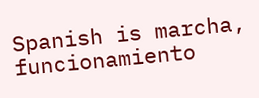Spanish is marcha, funcionamiento